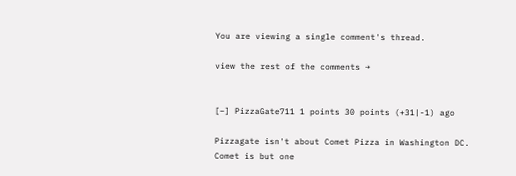You are viewing a single comment's thread.

view the rest of the comments →


[–] PizzaGate711 1 points 30 points (+31|-1) ago

Pizzagate isn't about Comet Pizza in Washington DC.
Comet is but one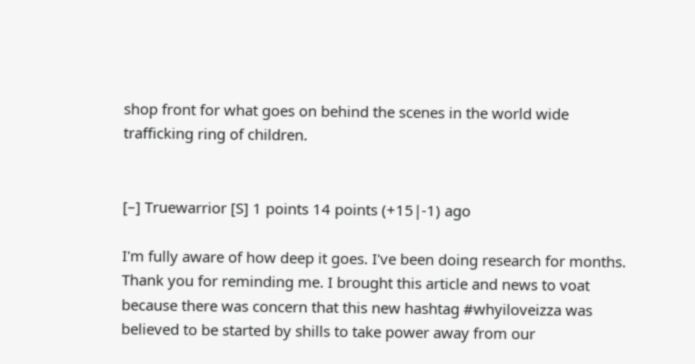shop front for what goes on behind the scenes in the world wide trafficking ring of children.


[–] Truewarrior [S] 1 points 14 points (+15|-1) ago

I'm fully aware of how deep it goes. I've been doing research for months. Thank you for reminding me. I brought this article and news to voat because there was concern that this new hashtag #whyiloveizza was believed to be started by shills to take power away from our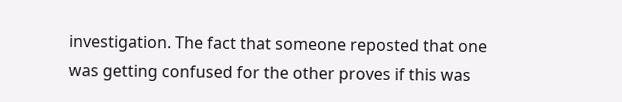investigation. The fact that someone reposted that one was getting confused for the other proves if this was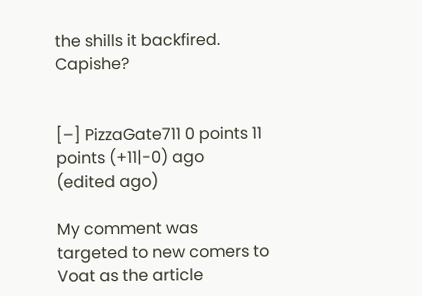the shills it backfired. Capishe?


[–] PizzaGate711 0 points 11 points (+11|-0) ago  (edited ago)

My comment was targeted to new comers to Voat as the article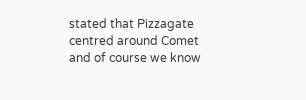stated that Pizzagate centred around Comet and of course we know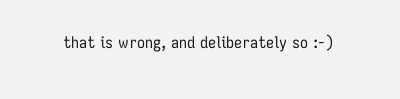that is wrong, and deliberately so :-)